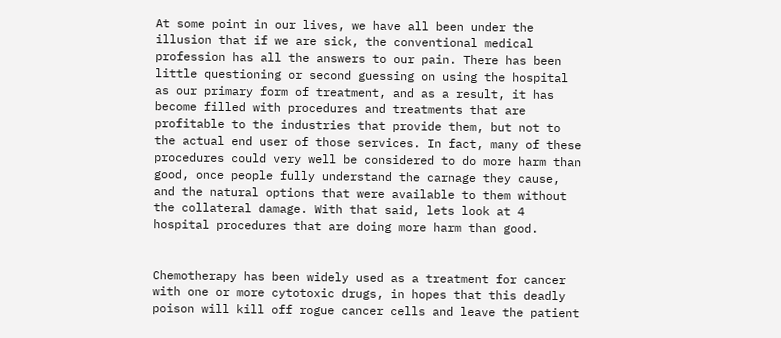At some point in our lives, we have all been under the illusion that if we are sick, the conventional medical profession has all the answers to our pain. There has been little questioning or second guessing on using the hospital as our primary form of treatment, and as a result, it has become filled with procedures and treatments that are profitable to the industries that provide them, but not to the actual end user of those services. In fact, many of these procedures could very well be considered to do more harm than good, once people fully understand the carnage they cause, and the natural options that were available to them without the collateral damage. With that said, lets look at 4 hospital procedures that are doing more harm than good.


Chemotherapy has been widely used as a treatment for cancer with one or more cytotoxic drugs, in hopes that this deadly poison will kill off rogue cancer cells and leave the patient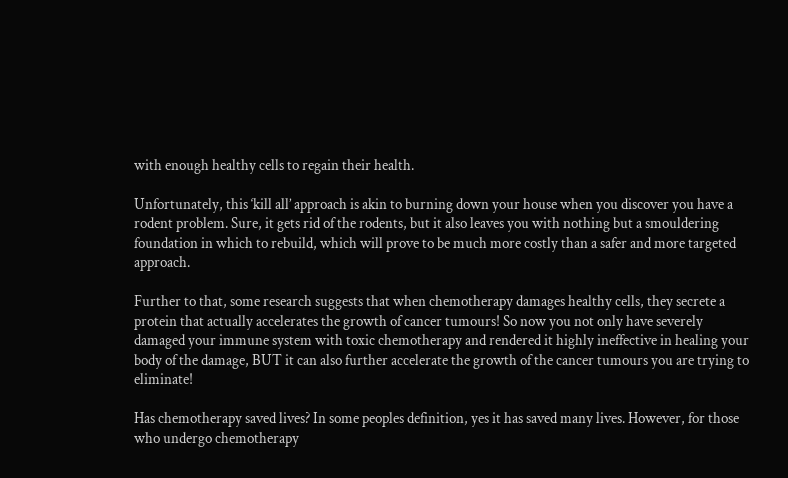with enough healthy cells to regain their health.

Unfortunately, this ‘kill all’ approach is akin to burning down your house when you discover you have a rodent problem. Sure, it gets rid of the rodents, but it also leaves you with nothing but a smouldering foundation in which to rebuild, which will prove to be much more costly than a safer and more targeted approach.

Further to that, some research suggests that when chemotherapy damages healthy cells, they secrete a protein that actually accelerates the growth of cancer tumours! So now you not only have severely damaged your immune system with toxic chemotherapy and rendered it highly ineffective in healing your body of the damage, BUT it can also further accelerate the growth of the cancer tumours you are trying to eliminate!

Has chemotherapy saved lives? In some peoples definition, yes it has saved many lives. However, for those who undergo chemotherapy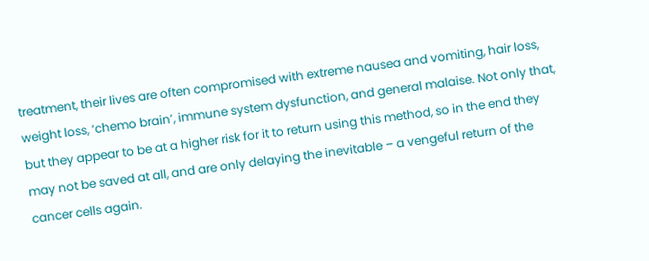treatment, their lives are often compromised with extreme nausea and vomiting, hair loss, weight loss, ‘chemo brain’, immune system dysfunction, and general malaise. Not only that, but they appear to be at a higher risk for it to return using this method, so in the end they may not be saved at all, and are only delaying the inevitable – a vengeful return of the cancer cells again.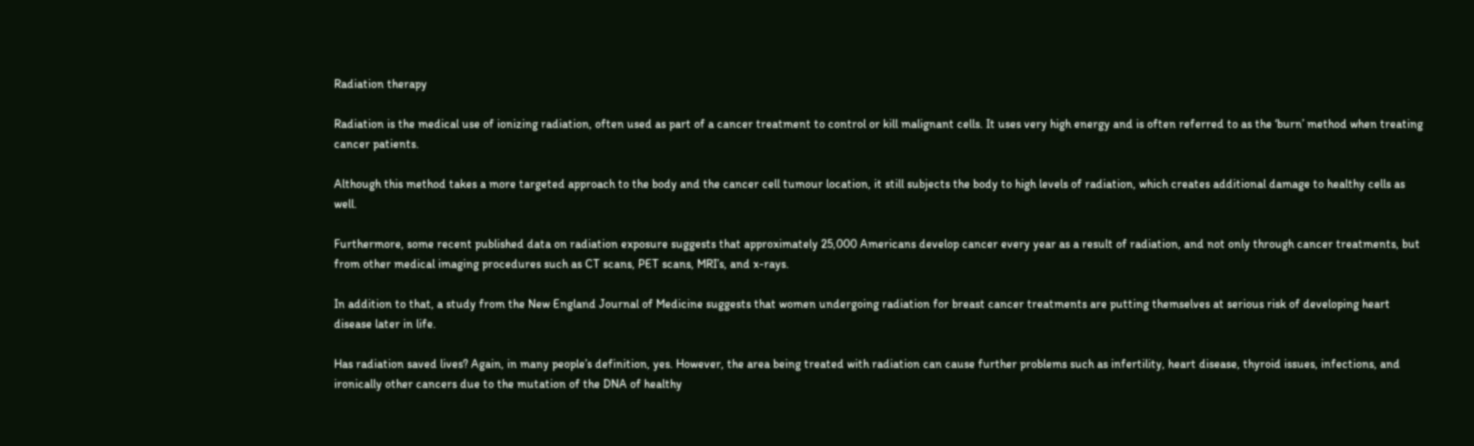Radiation therapy

Radiation is the medical use of ionizing radiation, often used as part of a cancer treatment to control or kill malignant cells. It uses very high energy and is often referred to as the ‘burn’ method when treating cancer patients.

Although this method takes a more targeted approach to the body and the cancer cell tumour location, it still subjects the body to high levels of radiation, which creates additional damage to healthy cells as well.

Furthermore, some recent published data on radiation exposure suggests that approximately 25,000 Americans develop cancer every year as a result of radiation, and not only through cancer treatments, but from other medical imaging procedures such as CT scans, PET scans, MRI’s, and x-rays.

In addition to that, a study from the New England Journal of Medicine suggests that women undergoing radiation for breast cancer treatments are putting themselves at serious risk of developing heart disease later in life.

Has radiation saved lives? Again, in many people’s definition, yes. However, the area being treated with radiation can cause further problems such as infertility, heart disease, thyroid issues, infections, and ironically other cancers due to the mutation of the DNA of healthy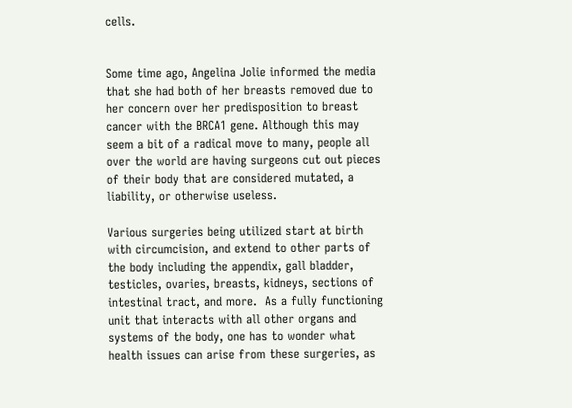cells.


Some time ago, Angelina Jolie informed the media that she had both of her breasts removed due to her concern over her predisposition to breast cancer with the BRCA1 gene. Although this may seem a bit of a radical move to many, people all over the world are having surgeons cut out pieces of their body that are considered mutated, a liability, or otherwise useless.

Various surgeries being utilized start at birth with circumcision, and extend to other parts of the body including the appendix, gall bladder, testicles, ovaries, breasts, kidneys, sections of intestinal tract, and more.  As a fully functioning unit that interacts with all other organs and systems of the body, one has to wonder what health issues can arise from these surgeries, as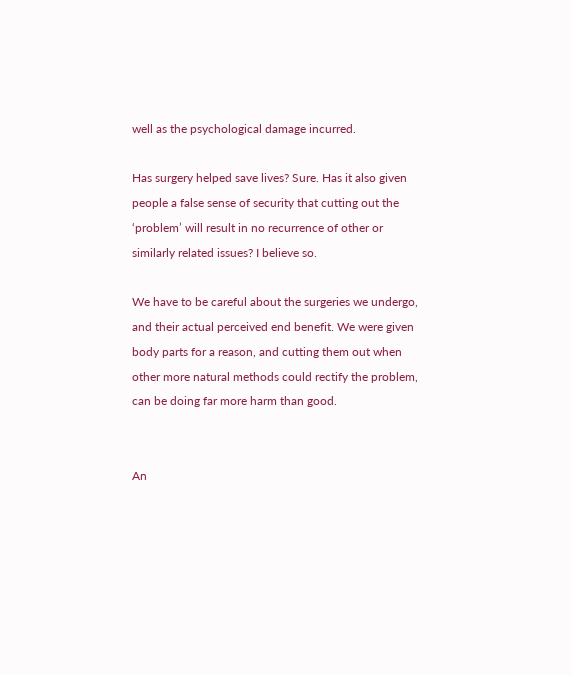well as the psychological damage incurred.

Has surgery helped save lives? Sure. Has it also given people a false sense of security that cutting out the ‘problem’ will result in no recurrence of other or similarly related issues? I believe so.

We have to be careful about the surgeries we undergo, and their actual perceived end benefit. We were given body parts for a reason, and cutting them out when other more natural methods could rectify the problem, can be doing far more harm than good.


An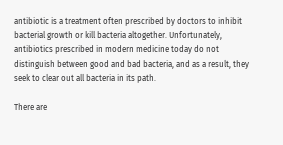antibiotic is a treatment often prescribed by doctors to inhibit bacterial growth or kill bacteria altogether. Unfortunately, antibiotics prescribed in modern medicine today do not distinguish between good and bad bacteria, and as a result, they seek to clear out all bacteria in its path.

There are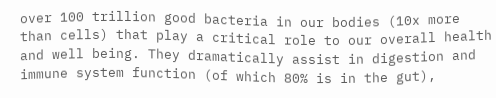over 100 trillion good bacteria in our bodies (10x more than cells) that play a critical role to our overall health and well being. They dramatically assist in digestion and immune system function (of which 80% is in the gut),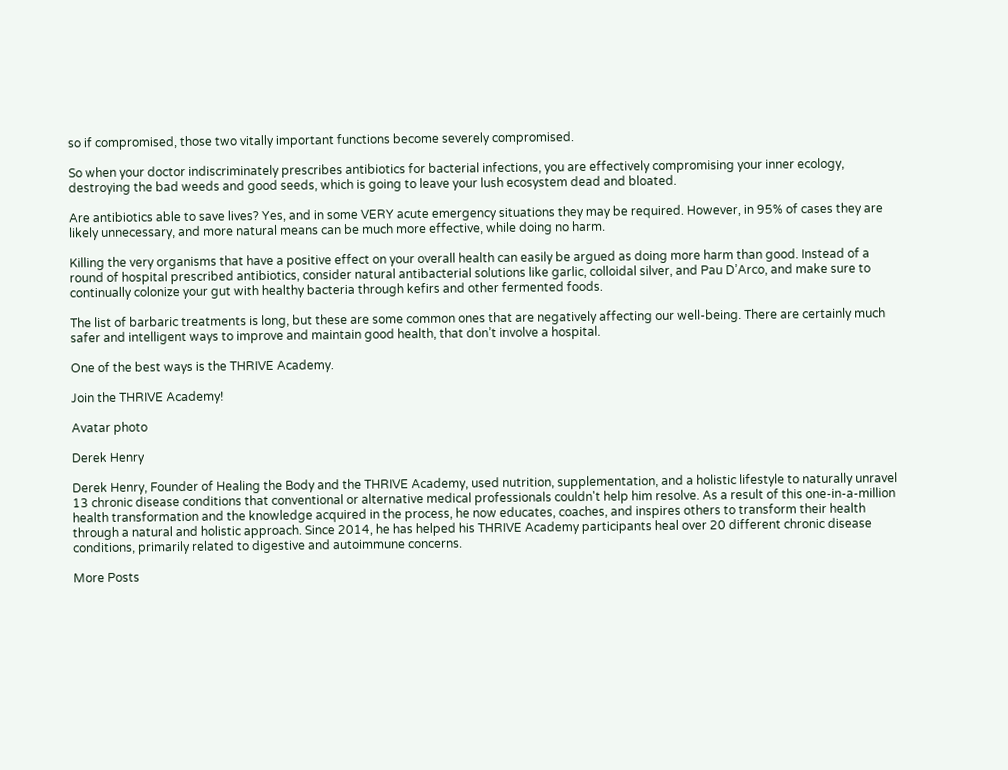so if compromised, those two vitally important functions become severely compromised.

So when your doctor indiscriminately prescribes antibiotics for bacterial infections, you are effectively compromising your inner ecology, destroying the bad weeds and good seeds, which is going to leave your lush ecosystem dead and bloated.

Are antibiotics able to save lives? Yes, and in some VERY acute emergency situations they may be required. However, in 95% of cases they are likely unnecessary, and more natural means can be much more effective, while doing no harm.

Killing the very organisms that have a positive effect on your overall health can easily be argued as doing more harm than good. Instead of a round of hospital prescribed antibiotics, consider natural antibacterial solutions like garlic, colloidal silver, and Pau D’Arco, and make sure to continually colonize your gut with healthy bacteria through kefirs and other fermented foods.

The list of barbaric treatments is long, but these are some common ones that are negatively affecting our well-being. There are certainly much safer and intelligent ways to improve and maintain good health, that don’t involve a hospital.

One of the best ways is the THRIVE Academy.

Join the THRIVE Academy!

Avatar photo

Derek Henry

Derek Henry, Founder of Healing the Body and the THRIVE Academy, used nutrition, supplementation, and a holistic lifestyle to naturally unravel 13 chronic disease conditions that conventional or alternative medical professionals couldn't help him resolve. As a result of this one-in-a-million health transformation and the knowledge acquired in the process, he now educates, coaches, and inspires others to transform their health through a natural and holistic approach. Since 2014, he has helped his THRIVE Academy participants heal over 20 different chronic disease conditions, primarily related to digestive and autoimmune concerns.

More Posts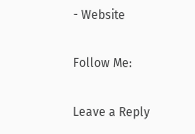- Website

Follow Me:

Leave a Reply